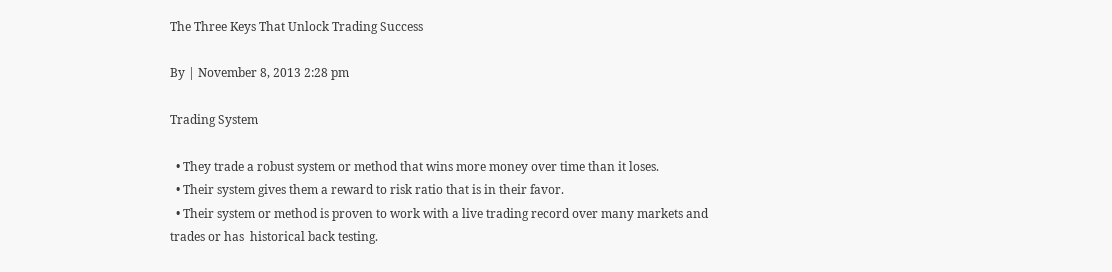The Three Keys That Unlock Trading Success

By | November 8, 2013 2:28 pm

Trading System

  • They trade a robust system or method that wins more money over time than it loses.
  • Their system gives them a reward to risk ratio that is in their favor.
  • Their system or method is proven to work with a live trading record over many markets and trades or has  historical back testing.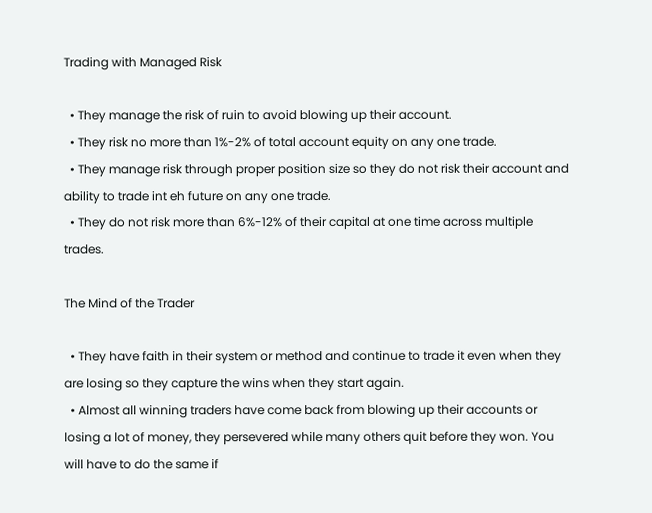Trading with Managed Risk

  • They manage the risk of ruin to avoid blowing up their account.
  • They risk no more than 1%-2% of total account equity on any one trade.
  • They manage risk through proper position size so they do not risk their account and ability to trade int eh future on any one trade.
  • They do not risk more than 6%-12% of their capital at one time across multiple trades.

The Mind of the Trader

  • They have faith in their system or method and continue to trade it even when they are losing so they capture the wins when they start again.
  • Almost all winning traders have come back from blowing up their accounts or losing a lot of money, they persevered while many others quit before they won. You will have to do the same if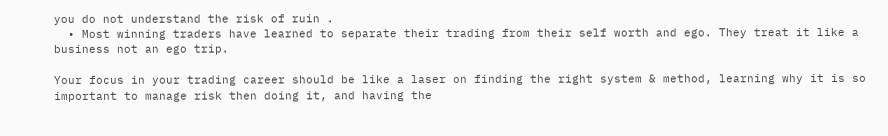you do not understand the risk of ruin .
  • Most winning traders have learned to separate their trading from their self worth and ego. They treat it like a business not an ego trip.

Your focus in your trading career should be like a laser on finding the right system & method, learning why it is so important to manage risk then doing it, and having the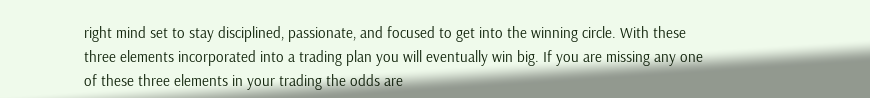right mind set to stay disciplined, passionate, and focused to get into the winning circle. With these three elements incorporated into a trading plan you will eventually win big. If you are missing any one of these three elements in your trading the odds are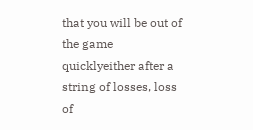that you will be out of the game quicklyeither after a string of losses, loss of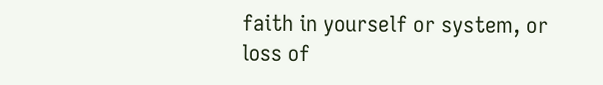faith in yourself or system, or loss of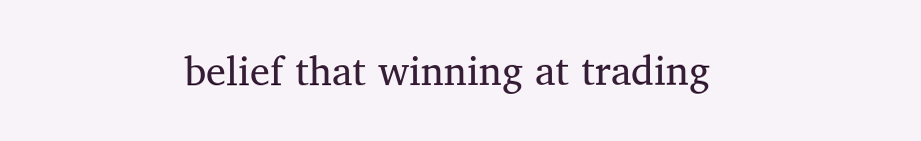belief that winning at trading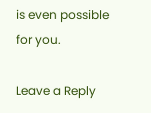is even possible for you.

Leave a Reply